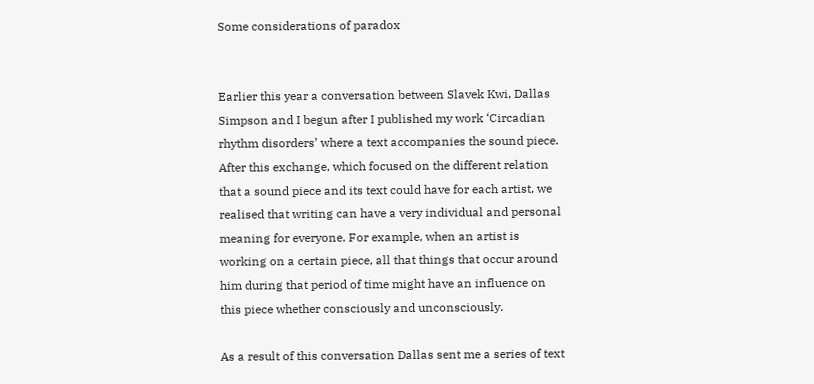Some considerations of paradox


Earlier this year a conversation between Slavek Kwi, Dallas Simpson and I begun after I published my work ‘Circadian rhythm disorders’ where a text accompanies the sound piece. After this exchange, which focused on the different relation that a sound piece and its text could have for each artist, we realised that writing can have a very individual and personal meaning for everyone. For example, when an artist is working on a certain piece, all that things that occur around him during that period of time might have an influence on this piece whether consciously and unconsciously.

As a result of this conversation Dallas sent me a series of text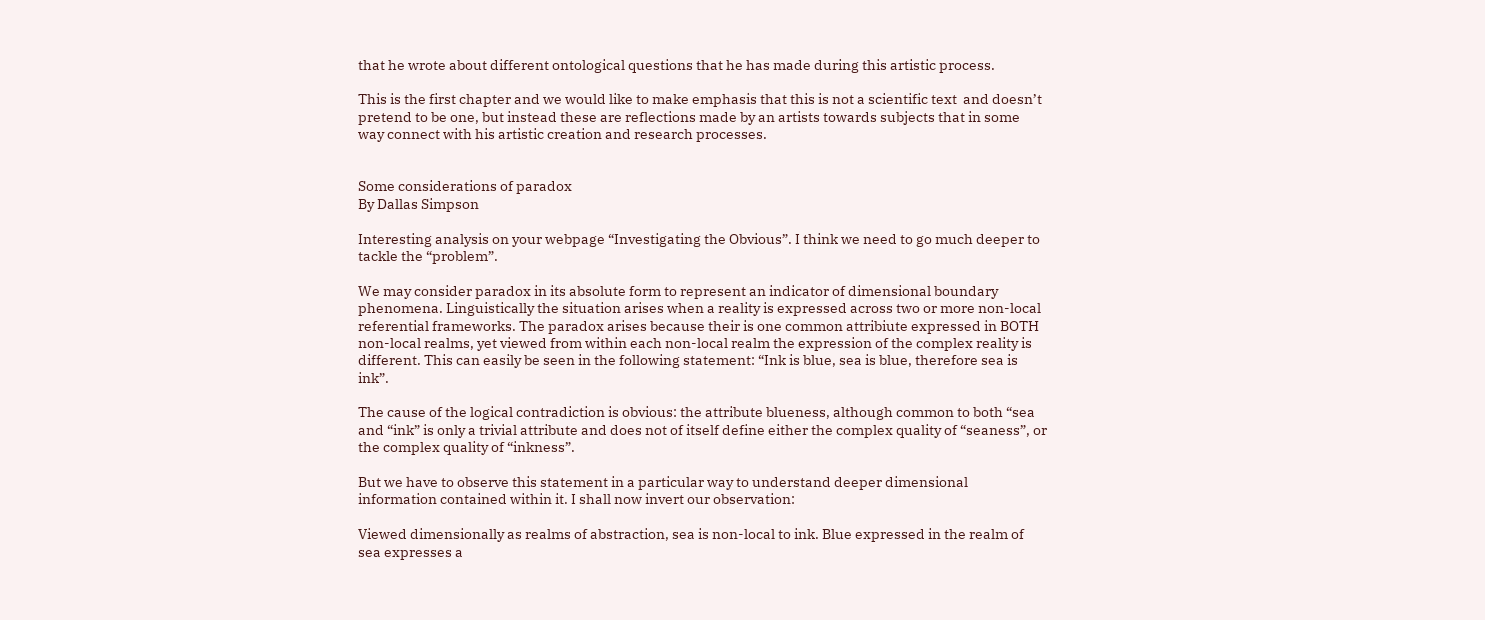that he wrote about different ontological questions that he has made during this artistic process.

This is the first chapter and we would like to make emphasis that this is not a scientific text  and doesn’t pretend to be one, but instead these are reflections made by an artists towards subjects that in some way connect with his artistic creation and research processes.


Some considerations of paradox
By Dallas Simpson

Interesting analysis on your webpage “Investigating the Obvious”. I think we need to go much deeper to tackle the “problem”.

We may consider paradox in its absolute form to represent an indicator of dimensional boundary phenomena. Linguistically the situation arises when a reality is expressed across two or more non-local referential frameworks. The paradox arises because their is one common attribiute expressed in BOTH non-local realms, yet viewed from within each non-local realm the expression of the complex reality is different. This can easily be seen in the following statement: “Ink is blue, sea is blue, therefore sea is ink”.

The cause of the logical contradiction is obvious: the attribute blueness, although common to both “sea and “ink” is only a trivial attribute and does not of itself define either the complex quality of “seaness”, or the complex quality of “inkness”.

But we have to observe this statement in a particular way to understand deeper dimensional information contained within it. I shall now invert our observation:

Viewed dimensionally as realms of abstraction, sea is non-local to ink. Blue expressed in the realm of sea expresses a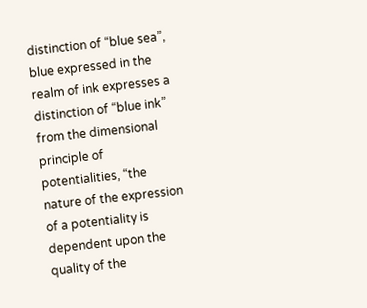distinction of “blue sea”, blue expressed in the realm of ink expresses a distinction of “blue ink” from the dimensional principle of potentialities, “the nature of the expression of a potentiality is dependent upon the quality of the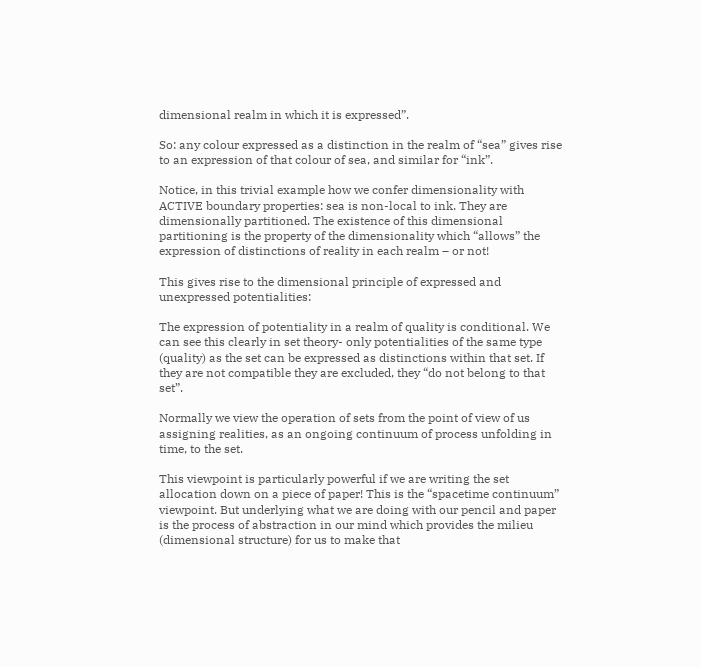dimensional realm in which it is expressed”.

So: any colour expressed as a distinction in the realm of “sea” gives rise to an expression of that colour of sea, and similar for “ink”.

Notice, in this trivial example how we confer dimensionality with ACTIVE boundary properties: sea is non-local to ink. They are dimensionally partitioned. The existence of this dimensional partitioning is the property of the dimensionality which “allows” the expression of distinctions of reality in each realm – or not!

This gives rise to the dimensional principle of expressed and unexpressed potentialities:

The expression of potentiality in a realm of quality is conditional. We can see this clearly in set theory- only potentialities of the same type (quality) as the set can be expressed as distinctions within that set. If they are not compatible they are excluded, they “do not belong to that set”.

Normally we view the operation of sets from the point of view of us assigning realities, as an ongoing continuum of process unfolding in time, to the set.

This viewpoint is particularly powerful if we are writing the set allocation down on a piece of paper! This is the “spacetime continuum” viewpoint. But underlying what we are doing with our pencil and paper is the process of abstraction in our mind which provides the milieu (dimensional structure) for us to make that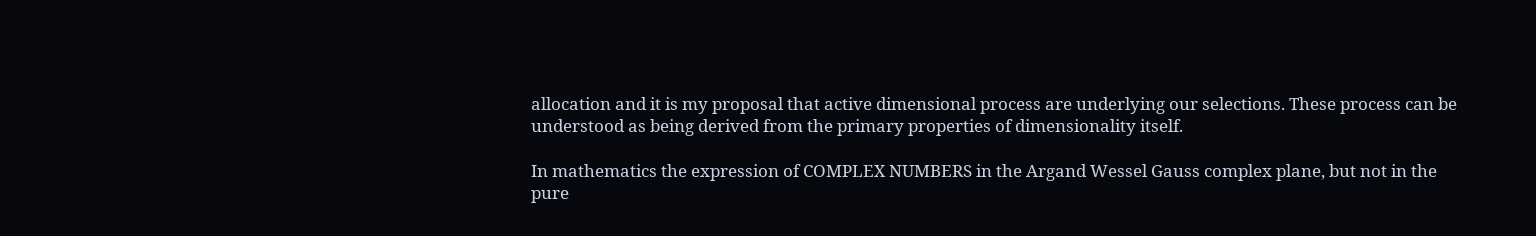allocation and it is my proposal that active dimensional process are underlying our selections. These process can be understood as being derived from the primary properties of dimensionality itself.

In mathematics the expression of COMPLEX NUMBERS in the Argand Wessel Gauss complex plane, but not in the pure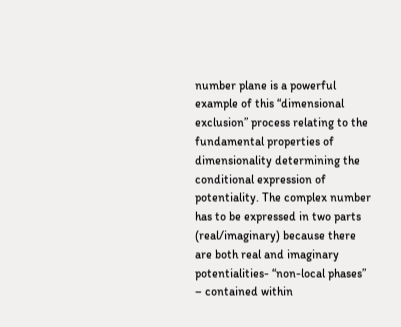number plane is a powerful example of this “dimensional exclusion” process relating to the fundamental properties of dimensionality determining the conditional expression of potentiality. The complex number has to be expressed in two parts (real/imaginary) because there are both real and imaginary potentialities- “non-local phases” – contained within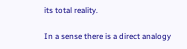its total reality.

In a sense there is a direct analogy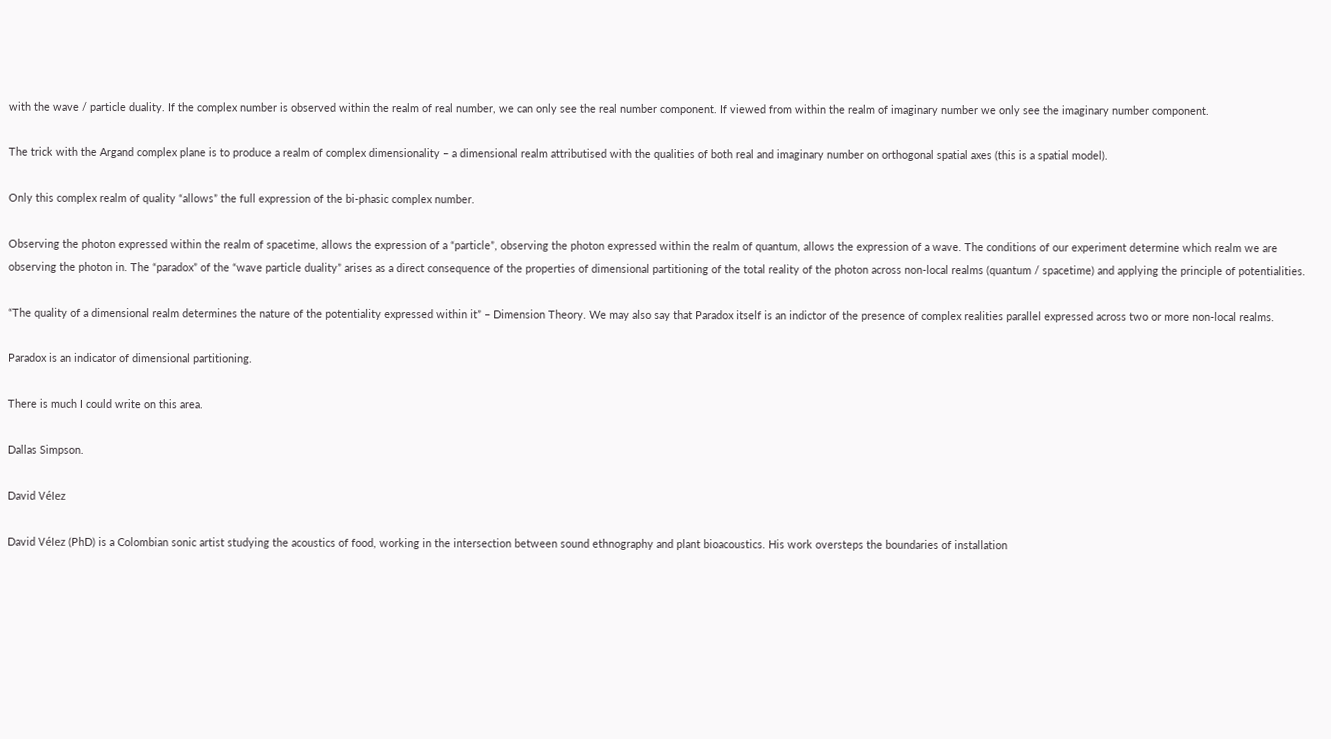with the wave / particle duality. If the complex number is observed within the realm of real number, we can only see the real number component. If viewed from within the realm of imaginary number we only see the imaginary number component.

The trick with the Argand complex plane is to produce a realm of complex dimensionality – a dimensional realm attributised with the qualities of both real and imaginary number on orthogonal spatial axes (this is a spatial model).

Only this complex realm of quality “allows” the full expression of the bi-phasic complex number.

Observing the photon expressed within the realm of spacetime, allows the expression of a “particle”, observing the photon expressed within the realm of quantum, allows the expression of a wave. The conditions of our experiment determine which realm we are observing the photon in. The “paradox” of the “wave particle duality” arises as a direct consequence of the properties of dimensional partitioning of the total reality of the photon across non-local realms (quantum / spacetime) and applying the principle of potentialities.

“The quality of a dimensional realm determines the nature of the potentiality expressed within it” – Dimension Theory. We may also say that Paradox itself is an indictor of the presence of complex realities parallel expressed across two or more non-local realms.

Paradox is an indicator of dimensional partitioning.

There is much I could write on this area.

Dallas Simpson.

David Vélez

David Vélez (PhD) is a Colombian sonic artist studying the acoustics of food, working in the intersection between sound ethnography and plant bioacoustics. His work oversteps the boundaries of installation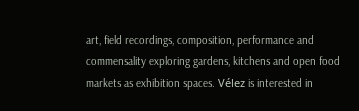art, field recordings, composition, performance and commensality exploring gardens, kitchens and open food markets as exhibition spaces. Vélez is interested in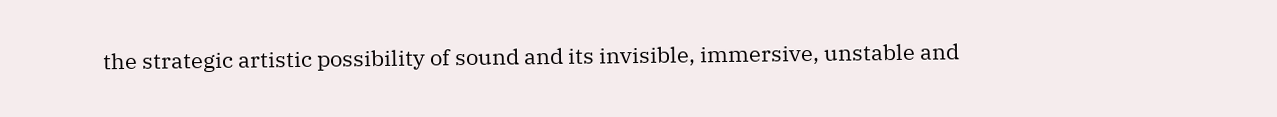the strategic artistic possibility of sound and its invisible, immersive, unstable and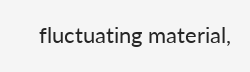fluctuating material,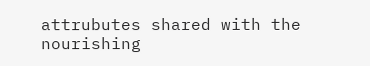attrubutes shared with the nourishing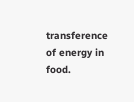transference of energy in food.